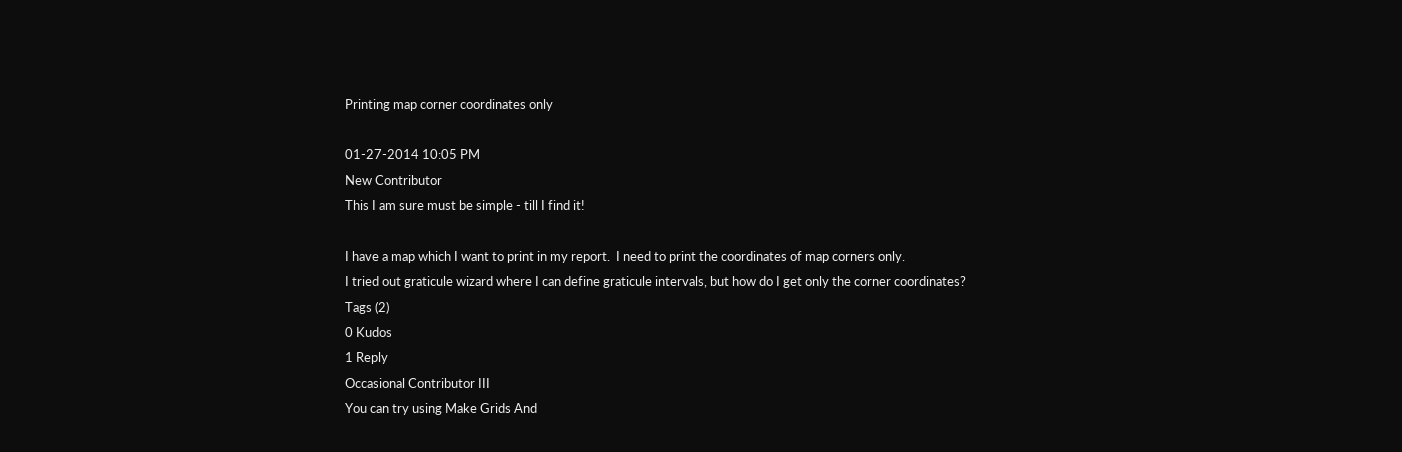Printing map corner coordinates only

01-27-2014 10:05 PM
New Contributor
This I am sure must be simple - till I find it!

I have a map which I want to print in my report.  I need to print the coordinates of map corners only.
I tried out graticule wizard where I can define graticule intervals, but how do I get only the corner coordinates?
Tags (2)
0 Kudos
1 Reply
Occasional Contributor III
You can try using Make Grids And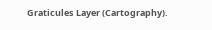Graticules Layer (Cartography).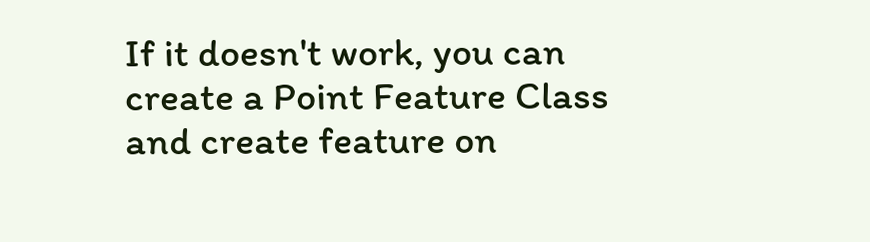If it doesn't work, you can create a Point Feature Class and create feature on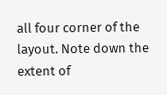all four corner of the layout. Note down the extent of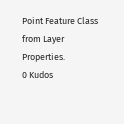Point Feature Class from Layer Properties.
0 Kudos